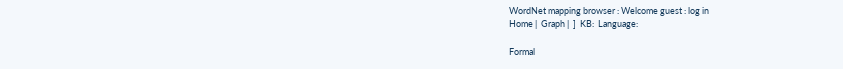WordNet mapping browser : Welcome guest : log in
Home |  Graph |  ]  KB:  Language:

Formal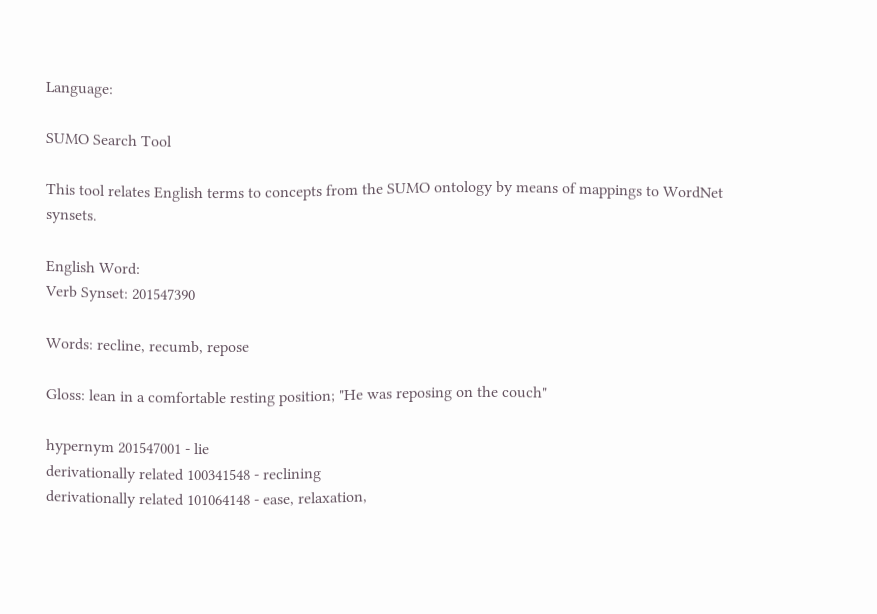Language:

SUMO Search Tool

This tool relates English terms to concepts from the SUMO ontology by means of mappings to WordNet synsets.

English Word:
Verb Synset: 201547390

Words: recline, recumb, repose

Gloss: lean in a comfortable resting position; "He was reposing on the couch"

hypernym 201547001 - lie
derivationally related 100341548 - reclining
derivationally related 101064148 - ease, relaxation,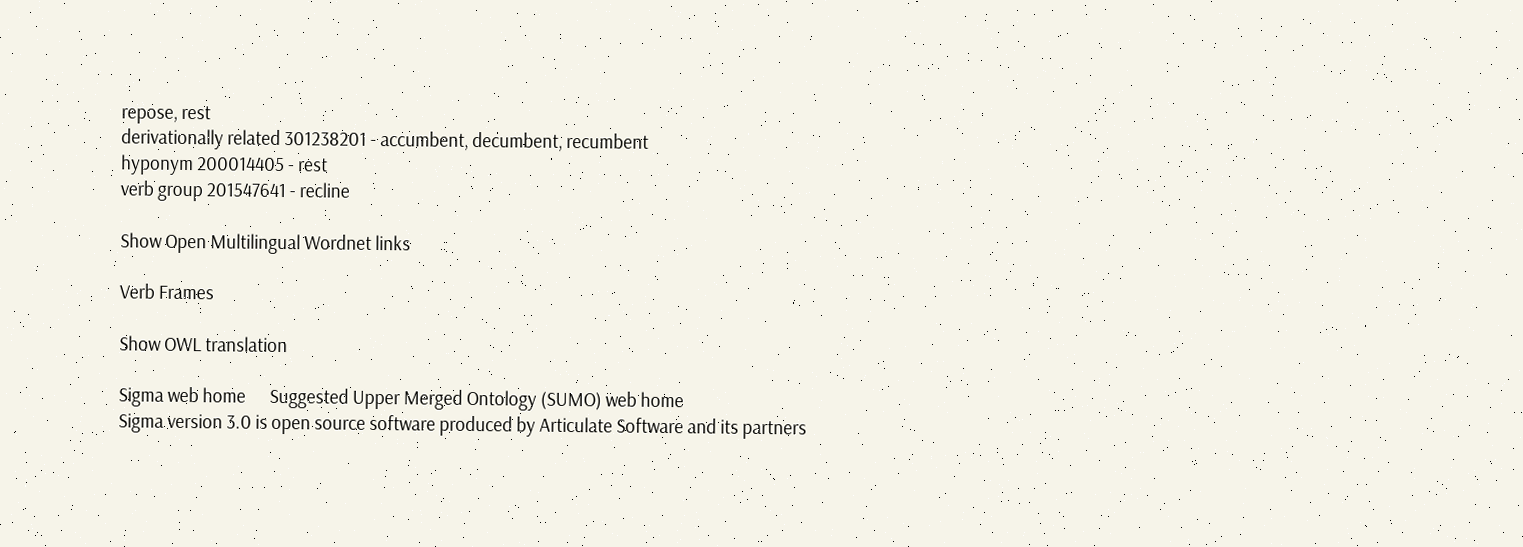repose, rest
derivationally related 301238201 - accumbent, decumbent, recumbent
hyponym 200014405 - rest
verb group 201547641 - recline

Show Open Multilingual Wordnet links

Verb Frames

Show OWL translation

Sigma web home      Suggested Upper Merged Ontology (SUMO) web home
Sigma version 3.0 is open source software produced by Articulate Software and its partners